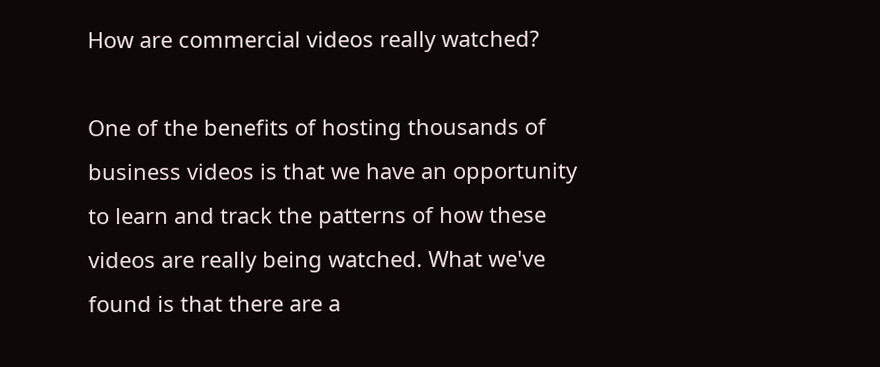How are commercial videos really watched?

One of the benefits of hosting thousands of business videos is that we have an opportunity to learn and track the patterns of how these videos are really being watched. What we've found is that there are a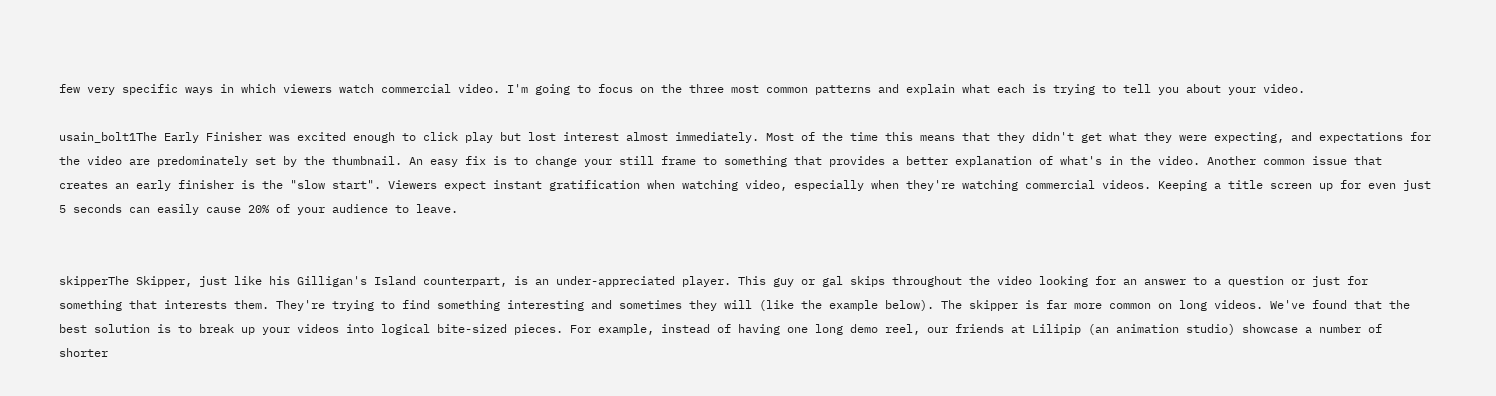few very specific ways in which viewers watch commercial video. I'm going to focus on the three most common patterns and explain what each is trying to tell you about your video.

usain_bolt1The Early Finisher was excited enough to click play but lost interest almost immediately. Most of the time this means that they didn't get what they were expecting, and expectations for the video are predominately set by the thumbnail. An easy fix is to change your still frame to something that provides a better explanation of what's in the video. Another common issue that creates an early finisher is the "slow start". Viewers expect instant gratification when watching video, especially when they're watching commercial videos. Keeping a title screen up for even just 5 seconds can easily cause 20% of your audience to leave.


skipperThe Skipper, just like his Gilligan's Island counterpart, is an under-appreciated player. This guy or gal skips throughout the video looking for an answer to a question or just for something that interests them. They're trying to find something interesting and sometimes they will (like the example below). The skipper is far more common on long videos. We've found that the best solution is to break up your videos into logical bite-sized pieces. For example, instead of having one long demo reel, our friends at Lilipip (an animation studio) showcase a number of shorter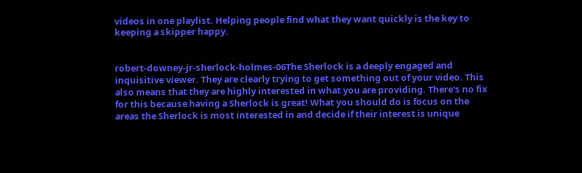videos in one playlist. Helping people find what they want quickly is the key to keeping a skipper happy.


robert-downey-jr-sherlock-holmes-06The Sherlock is a deeply engaged and inquisitive viewer. They are clearly trying to get something out of your video. This also means that they are highly interested in what you are providing. There's no fix for this because having a Sherlock is great! What you should do is focus on the areas the Sherlock is most interested in and decide if their interest is unique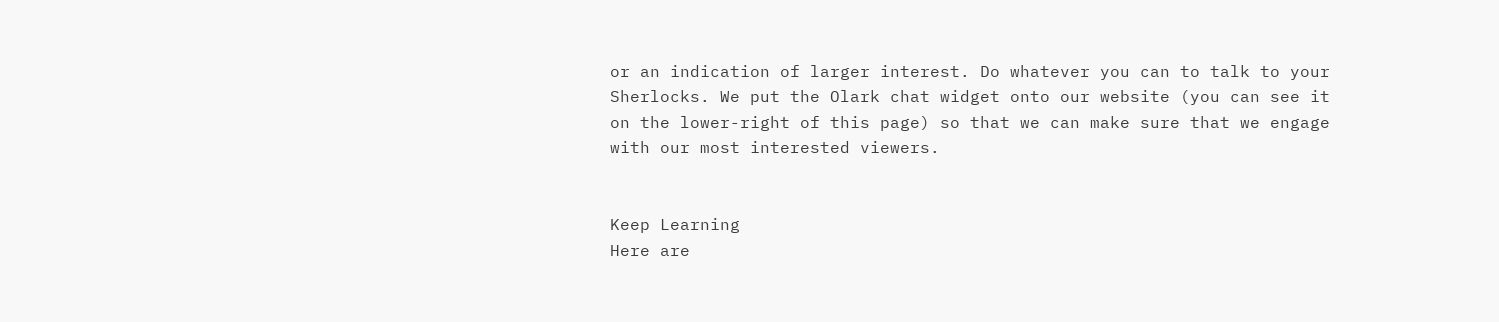or an indication of larger interest. Do whatever you can to talk to your Sherlocks. We put the Olark chat widget onto our website (you can see it on the lower-right of this page) so that we can make sure that we engage with our most interested viewers.


Keep Learning
Here are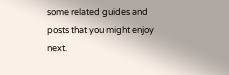some related guides and posts that you might enjoy next.